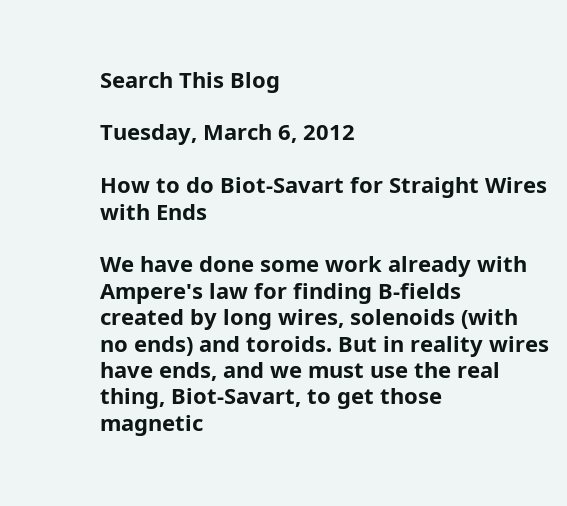Search This Blog

Tuesday, March 6, 2012

How to do Biot-Savart for Straight Wires with Ends

We have done some work already with Ampere's law for finding B-fields created by long wires, solenoids (with no ends) and toroids. But in reality wires have ends, and we must use the real thing, Biot-Savart, to get those magnetic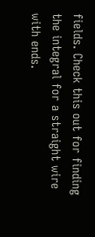fields. Check this out for finding the integral for a straight wire with ends.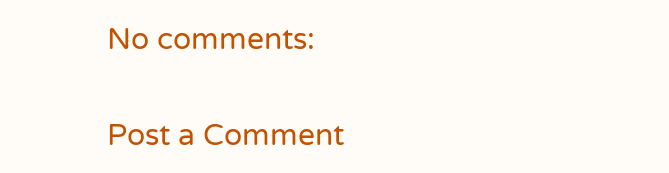No comments:

Post a Comment